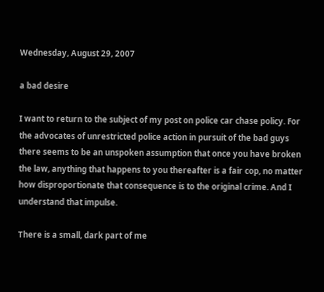Wednesday, August 29, 2007

a bad desire

I want to return to the subject of my post on police car chase policy. For the advocates of unrestricted police action in pursuit of the bad guys there seems to be an unspoken assumption that once you have broken the law, anything that happens to you thereafter is a fair cop, no matter how disproportionate that consequence is to the original crime. And I understand that impulse.

There is a small, dark part of me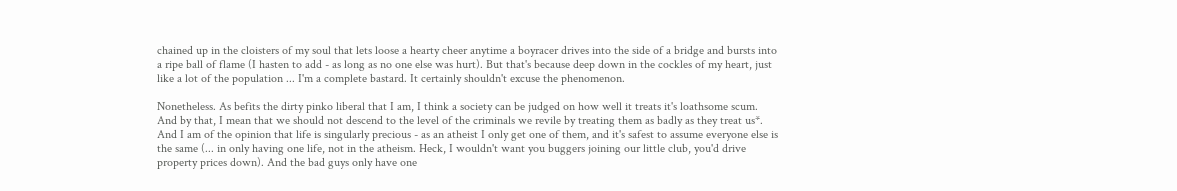chained up in the cloisters of my soul that lets loose a hearty cheer anytime a boyracer drives into the side of a bridge and bursts into a ripe ball of flame (I hasten to add - as long as no one else was hurt). But that's because deep down in the cockles of my heart, just like a lot of the population ... I'm a complete bastard. It certainly shouldn't excuse the phenomenon.

Nonetheless. As befits the dirty pinko liberal that I am, I think a society can be judged on how well it treats it's loathsome scum. And by that, I mean that we should not descend to the level of the criminals we revile by treating them as badly as they treat us*. And I am of the opinion that life is singularly precious - as an atheist I only get one of them, and it's safest to assume everyone else is the same (... in only having one life, not in the atheism. Heck, I wouldn't want you buggers joining our little club, you'd drive property prices down). And the bad guys only have one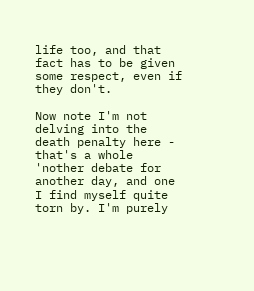life too, and that fact has to be given some respect, even if they don't.

Now note I'm not delving into the death penalty here - that's a whole 'nother debate for another day, and one I find myself quite torn by. I'm purely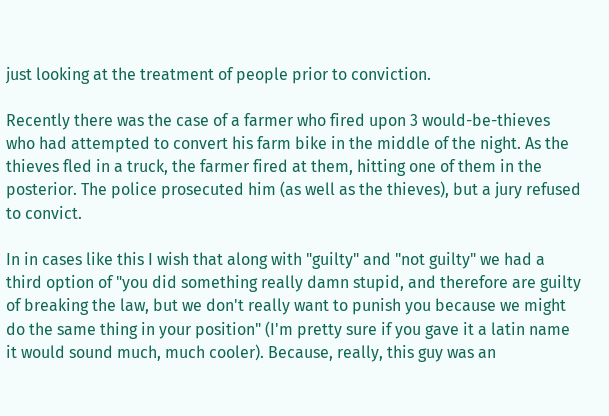just looking at the treatment of people prior to conviction.

Recently there was the case of a farmer who fired upon 3 would-be-thieves who had attempted to convert his farm bike in the middle of the night. As the thieves fled in a truck, the farmer fired at them, hitting one of them in the posterior. The police prosecuted him (as well as the thieves), but a jury refused to convict.

In in cases like this I wish that along with "guilty" and "not guilty" we had a third option of "you did something really damn stupid, and therefore are guilty of breaking the law, but we don't really want to punish you because we might do the same thing in your position" (I'm pretty sure if you gave it a latin name it would sound much, much cooler). Because, really, this guy was an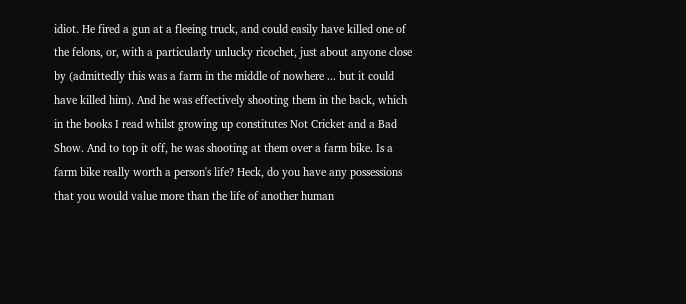idiot. He fired a gun at a fleeing truck, and could easily have killed one of the felons, or, with a particularly unlucky ricochet, just about anyone close by (admittedly this was a farm in the middle of nowhere ... but it could have killed him). And he was effectively shooting them in the back, which in the books I read whilst growing up constitutes Not Cricket and a Bad Show. And to top it off, he was shooting at them over a farm bike. Is a farm bike really worth a person's life? Heck, do you have any possessions that you would value more than the life of another human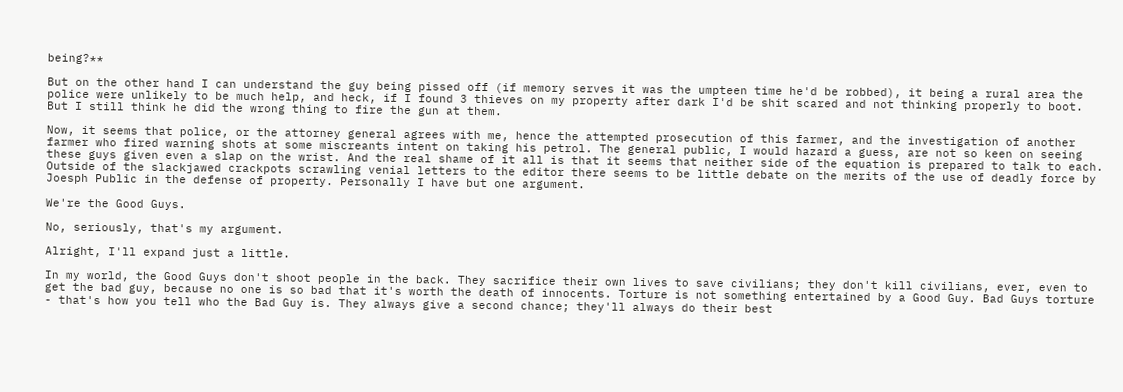being?**

But on the other hand I can understand the guy being pissed off (if memory serves it was the umpteen time he'd be robbed), it being a rural area the police were unlikely to be much help, and heck, if I found 3 thieves on my property after dark I'd be shit scared and not thinking properly to boot. But I still think he did the wrong thing to fire the gun at them.

Now, it seems that police, or the attorney general agrees with me, hence the attempted prosecution of this farmer, and the investigation of another farmer who fired warning shots at some miscreants intent on taking his petrol. The general public, I would hazard a guess, are not so keen on seeing these guys given even a slap on the wrist. And the real shame of it all is that it seems that neither side of the equation is prepared to talk to each. Outside of the slackjawed crackpots scrawling venial letters to the editor there seems to be little debate on the merits of the use of deadly force by Joesph Public in the defense of property. Personally I have but one argument.

We're the Good Guys.

No, seriously, that's my argument.

Alright, I'll expand just a little.

In my world, the Good Guys don't shoot people in the back. They sacrifice their own lives to save civilians; they don't kill civilians, ever, even to get the bad guy, because no one is so bad that it's worth the death of innocents. Torture is not something entertained by a Good Guy. Bad Guys torture - that's how you tell who the Bad Guy is. They always give a second chance; they'll always do their best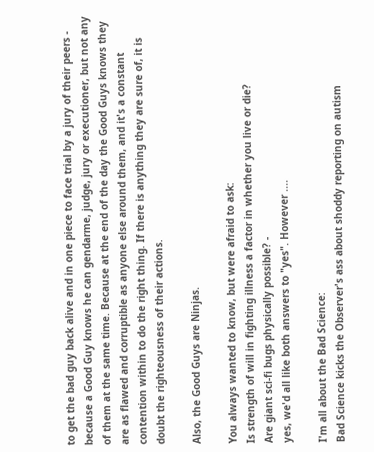to get the bad guy back alive and in one piece to face trial by a jury of their peers - because a Good Guy knows he can gendarme, judge, jury or executioner, but not any of them at the same time. Because at the end of the day the Good Guys knows they are as flawed and corruptible as anyone else around them, and it's a constant contention within to do the right thing. If there is anything they are sure of, it is doubt the righteousness of their actions.

Also, the Good Guys are Ninjas.

You always wanted to know, but were afraid to ask:
Is strength of will in fighting illness a factor in whether you live or die?
Are giant sci-fi bugs physically possible? -
yes, we'd all like both answers to "yes". However ....

I'm all about the Bad Science:
Bad Science kicks the Observer's ass about shoddy reporting on autism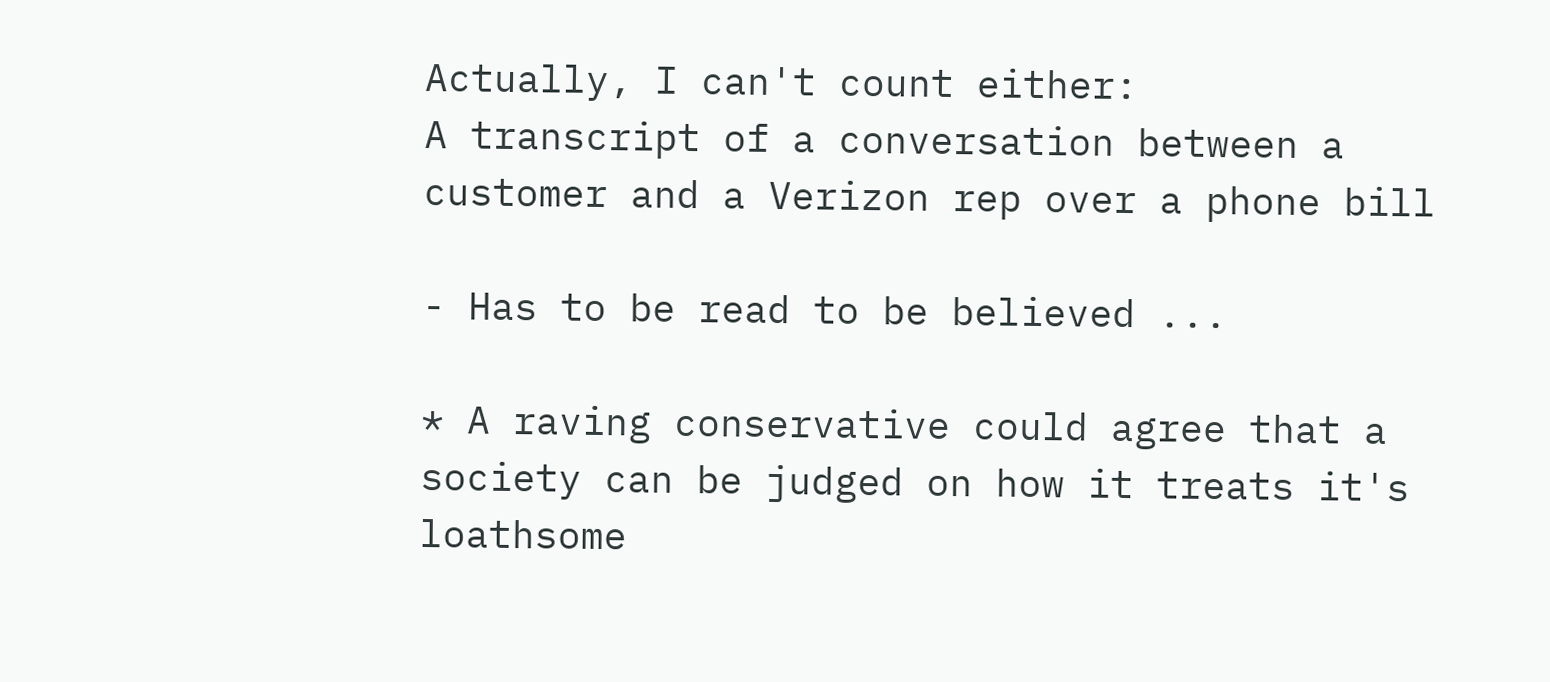Actually, I can't count either:
A transcript of a conversation between a customer and a Verizon rep over a phone bill

- Has to be read to be believed ...

* A raving conservative could agree that a society can be judged on how it treats it's loathsome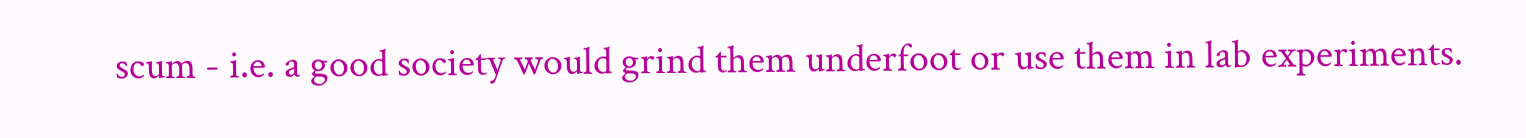scum - i.e. a good society would grind them underfoot or use them in lab experiments.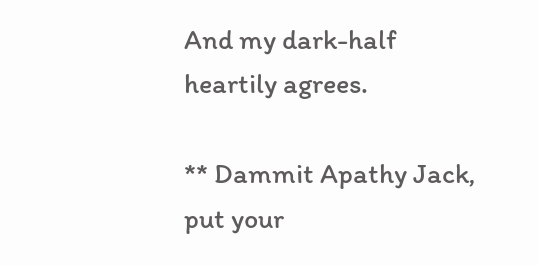And my dark-half heartily agrees.

** Dammit Apathy Jack, put your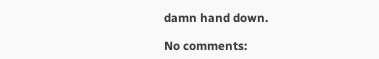damn hand down.

No comments: